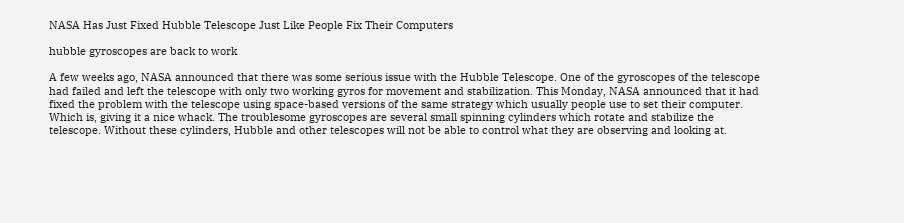NASA Has Just Fixed Hubble Telescope Just Like People Fix Their Computers

hubble gyroscopes are back to work

A few weeks ago, NASA announced that there was some serious issue with the Hubble Telescope. One of the gyroscopes of the telescope had failed and left the telescope with only two working gyros for movement and stabilization. This Monday, NASA announced that it had fixed the problem with the telescope using space-based versions of the same strategy which usually people use to set their computer. Which is, giving it a nice whack. The troublesome gyroscopes are several small spinning cylinders which rotate and stabilize the telescope. Without these cylinders, Hubble and other telescopes will not be able to control what they are observing and looking at.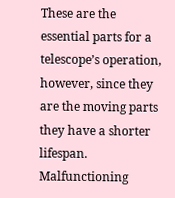These are the essential parts for a telescope’s operation, however, since they are the moving parts they have a shorter lifespan. Malfunctioning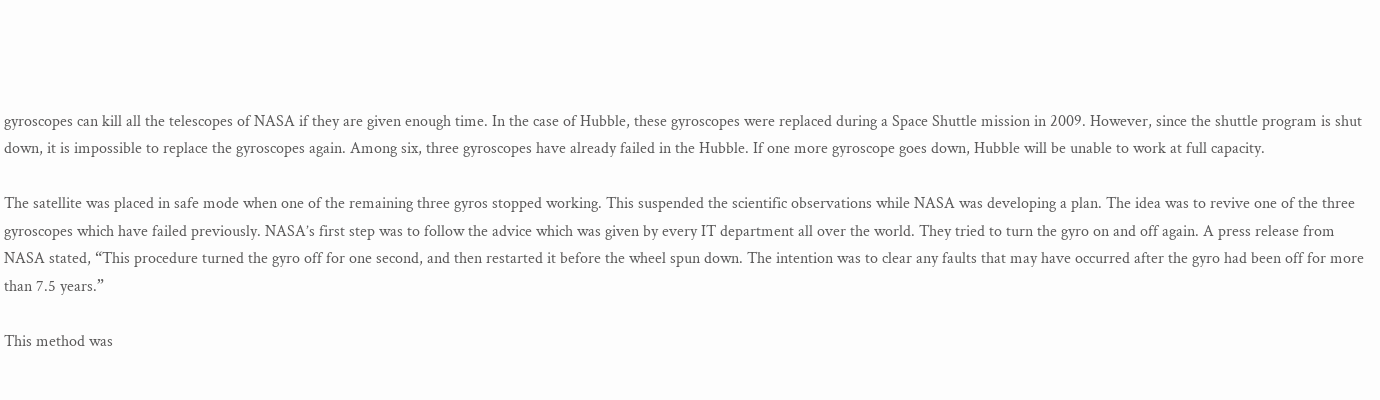gyroscopes can kill all the telescopes of NASA if they are given enough time. In the case of Hubble, these gyroscopes were replaced during a Space Shuttle mission in 2009. However, since the shuttle program is shut down, it is impossible to replace the gyroscopes again. Among six, three gyroscopes have already failed in the Hubble. If one more gyroscope goes down, Hubble will be unable to work at full capacity.

The satellite was placed in safe mode when one of the remaining three gyros stopped working. This suspended the scientific observations while NASA was developing a plan. The idea was to revive one of the three gyroscopes which have failed previously. NASA’s first step was to follow the advice which was given by every IT department all over the world. They tried to turn the gyro on and off again. A press release from NASA stated, “This procedure turned the gyro off for one second, and then restarted it before the wheel spun down. The intention was to clear any faults that may have occurred after the gyro had been off for more than 7.5 years.”

This method was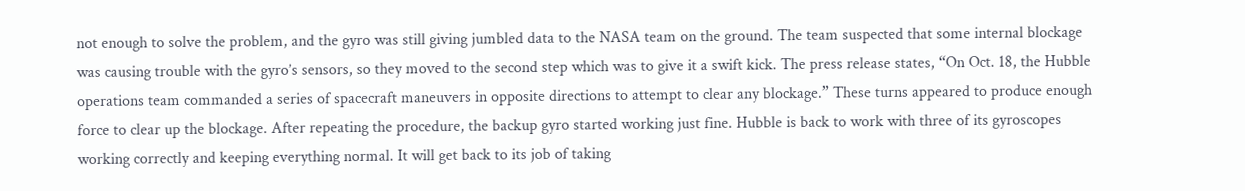not enough to solve the problem, and the gyro was still giving jumbled data to the NASA team on the ground. The team suspected that some internal blockage was causing trouble with the gyro’s sensors, so they moved to the second step which was to give it a swift kick. The press release states, “On Oct. 18, the Hubble operations team commanded a series of spacecraft maneuvers in opposite directions to attempt to clear any blockage.” These turns appeared to produce enough force to clear up the blockage. After repeating the procedure, the backup gyro started working just fine. Hubble is back to work with three of its gyroscopes working correctly and keeping everything normal. It will get back to its job of taking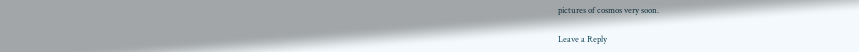pictures of cosmos very soon.

Leave a Reply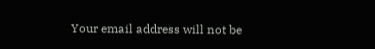Your email address will not be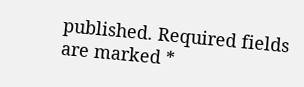published. Required fields are marked *